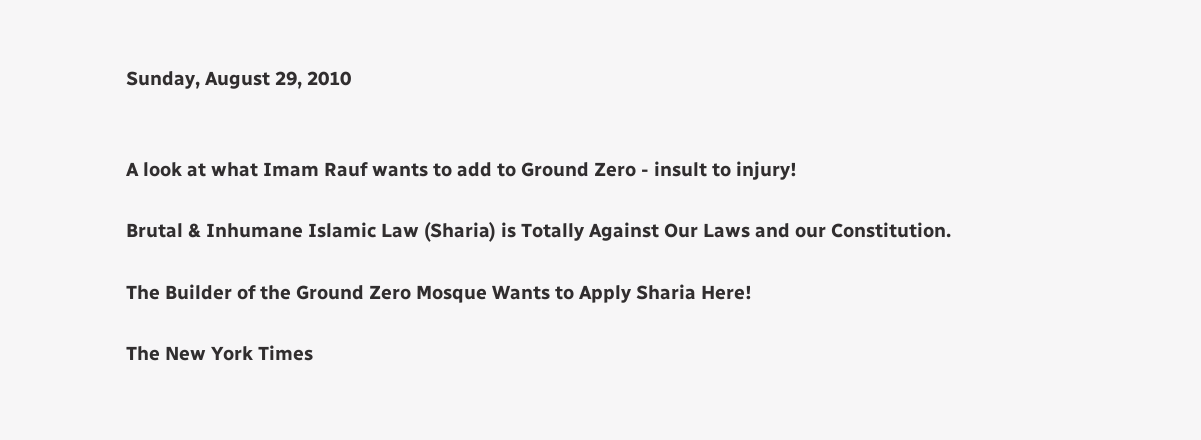Sunday, August 29, 2010


A look at what Imam Rauf wants to add to Ground Zero - insult to injury!

Brutal & Inhumane Islamic Law (Sharia) is Totally Against Our Laws and our Constitution.

The Builder of the Ground Zero Mosque Wants to Apply Sharia Here!

The New York Times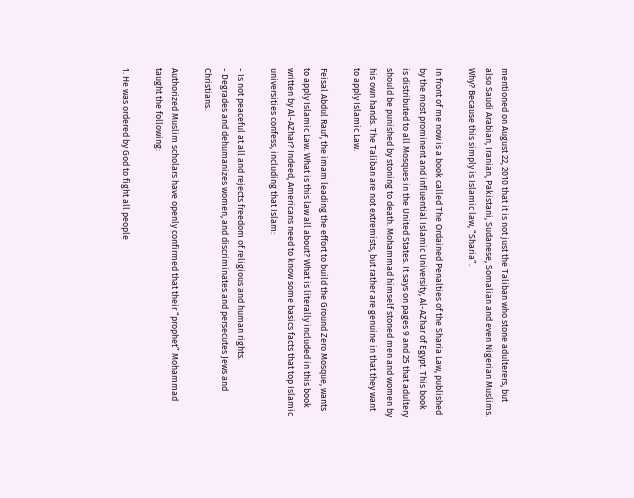mentioned on August 22, 2010 that it is not just the Taliban who stone adulterers, but also Saudi Arabian, Iranian, Pakistani, Sudanese, Somalian and even Nigerian Muslims. Why? Because this simply is Islamic law, “Sharia”.

In front of me now is a book called The Ordained Penalties of the Sharia Law, published by the most prominent and influential Islamic University, Al-AZhar of Egypt. This book is distributed to all Mosques in the United States. It says on pages 9 and 25 that adultery should be punished by stoning to death. Mohammad himself stoned men and women by his own hands. The Taliban are not extremists, but rather are genuine in that they want to apply Islamic Law.

Feisal Abdul Rauf, the imam leading the effort to build the Ground Zero Mosque, wants to apply Islamic Law. What is this law all about? What is literally included in this book written by Al-AZhar? Indeed, Americans need to know some basics facts that top Islamic universities confess, including that Islam:

- Is not peaceful at all and rejects freedom of religious and human rights.
- Degrades and dehumanizes women, and discriminates and persecutes Jews and Christians.

Authorized Muslim scholars have openly confirmed that their “prophet” Mohammad taught the following:

1. He was ordered by God to fight all people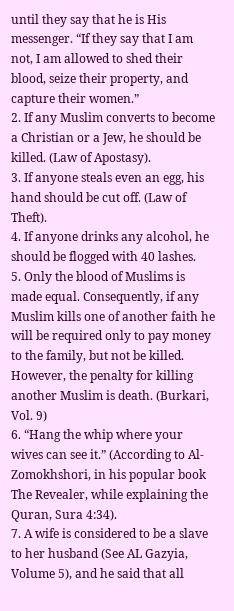until they say that he is His messenger. “If they say that I am not, I am allowed to shed their blood, seize their property, and capture their women.”
2. If any Muslim converts to become a Christian or a Jew, he should be killed. (Law of Apostasy).
3. If anyone steals even an egg, his hand should be cut off. (Law of Theft).
4. If anyone drinks any alcohol, he should be flogged with 40 lashes.
5. Only the blood of Muslims is made equal. Consequently, if any Muslim kills one of another faith he will be required only to pay money to the family, but not be killed. However, the penalty for killing another Muslim is death. (Burkari, Vol. 9)
6. “Hang the whip where your wives can see it.” (According to Al-Zomokhshori, in his popular book The Revealer, while explaining the Quran, Sura 4:34).
7. A wife is considered to be a slave to her husband (See AL Gazyia, Volume 5), and he said that all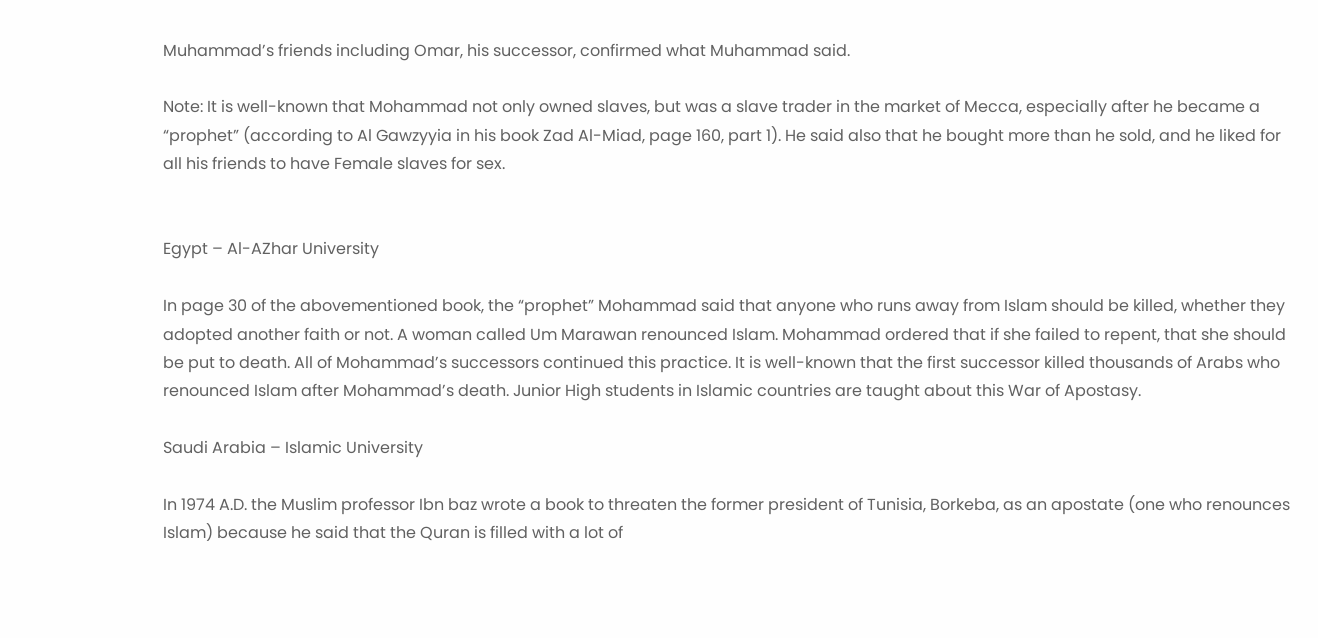Muhammad’s friends including Omar, his successor, confirmed what Muhammad said.

Note: It is well-known that Mohammad not only owned slaves, but was a slave trader in the market of Mecca, especially after he became a “prophet” (according to Al Gawzyyia in his book Zad Al-Miad, page 160, part 1). He said also that he bought more than he sold, and he liked for all his friends to have Female slaves for sex.


Egypt – Al-AZhar University

In page 30 of the abovementioned book, the “prophet” Mohammad said that anyone who runs away from Islam should be killed, whether they adopted another faith or not. A woman called Um Marawan renounced Islam. Mohammad ordered that if she failed to repent, that she should be put to death. All of Mohammad’s successors continued this practice. It is well-known that the first successor killed thousands of Arabs who renounced Islam after Mohammad’s death. Junior High students in Islamic countries are taught about this War of Apostasy.

Saudi Arabia – Islamic University

In 1974 A.D. the Muslim professor Ibn baz wrote a book to threaten the former president of Tunisia, Borkeba, as an apostate (one who renounces Islam) because he said that the Quran is filled with a lot of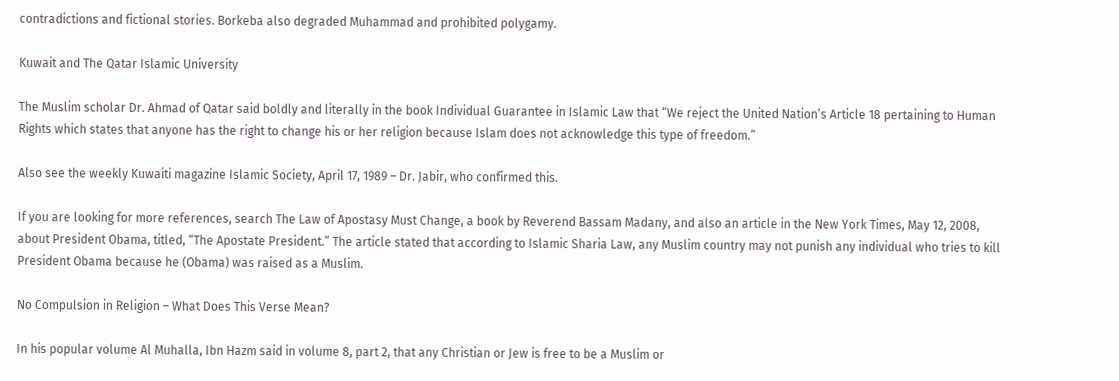contradictions and fictional stories. Borkeba also degraded Muhammad and prohibited polygamy.

Kuwait and The Qatar Islamic University

The Muslim scholar Dr. Ahmad of Qatar said boldly and literally in the book Individual Guarantee in Islamic Law that “We reject the United Nation’s Article 18 pertaining to Human Rights which states that anyone has the right to change his or her religion because Islam does not acknowledge this type of freedom.”

Also see the weekly Kuwaiti magazine Islamic Society, April 17, 1989 – Dr. Jabir, who confirmed this.

If you are looking for more references, search The Law of Apostasy Must Change, a book by Reverend Bassam Madany, and also an article in the New York Times, May 12, 2008, about President Obama, titled, “The Apostate President.” The article stated that according to Islamic Sharia Law, any Muslim country may not punish any individual who tries to kill President Obama because he (Obama) was raised as a Muslim.

No Compulsion in Religion – What Does This Verse Mean?

In his popular volume Al Muhalla, Ibn Hazm said in volume 8, part 2, that any Christian or Jew is free to be a Muslim or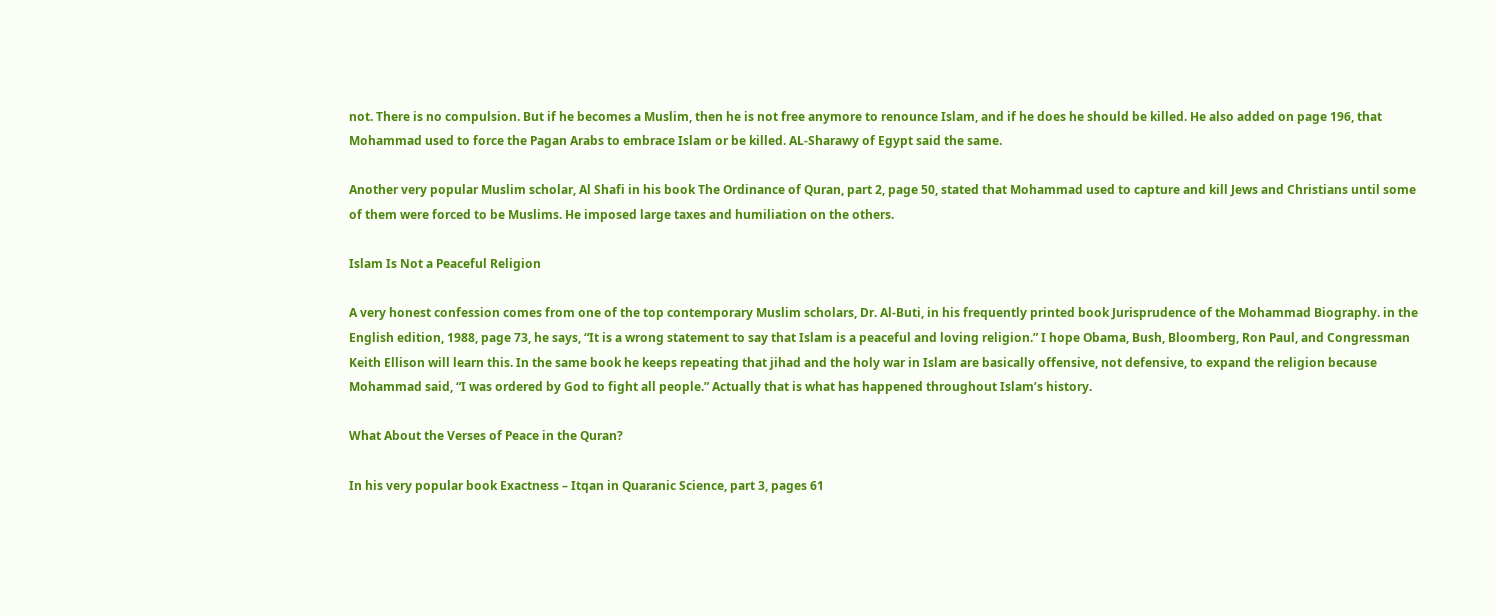not. There is no compulsion. But if he becomes a Muslim, then he is not free anymore to renounce Islam, and if he does he should be killed. He also added on page 196, that Mohammad used to force the Pagan Arabs to embrace Islam or be killed. AL-Sharawy of Egypt said the same.

Another very popular Muslim scholar, Al Shafi in his book The Ordinance of Quran, part 2, page 50, stated that Mohammad used to capture and kill Jews and Christians until some of them were forced to be Muslims. He imposed large taxes and humiliation on the others.

Islam Is Not a Peaceful Religion

A very honest confession comes from one of the top contemporary Muslim scholars, Dr. Al-Buti, in his frequently printed book Jurisprudence of the Mohammad Biography. in the English edition, 1988, page 73, he says, “It is a wrong statement to say that Islam is a peaceful and loving religion.” I hope Obama, Bush, Bloomberg, Ron Paul, and Congressman Keith Ellison will learn this. In the same book he keeps repeating that jihad and the holy war in Islam are basically offensive, not defensive, to expand the religion because Mohammad said, “I was ordered by God to fight all people.” Actually that is what has happened throughout Islam’s history.

What About the Verses of Peace in the Quran?

In his very popular book Exactness – Itqan in Quaranic Science, part 3, pages 61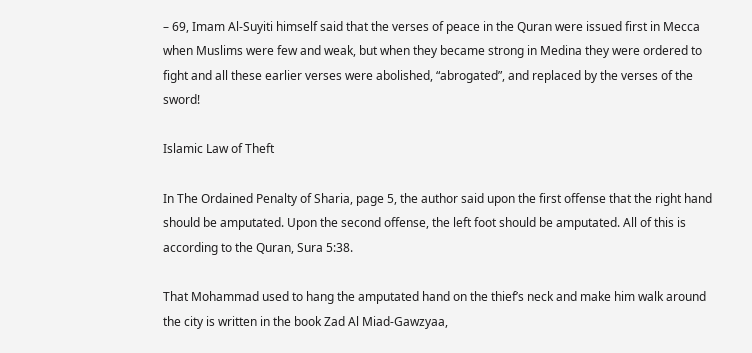– 69, Imam Al-Suyiti himself said that the verses of peace in the Quran were issued first in Mecca when Muslims were few and weak, but when they became strong in Medina they were ordered to fight and all these earlier verses were abolished, “abrogated”, and replaced by the verses of the sword!

Islamic Law of Theft

In The Ordained Penalty of Sharia, page 5, the author said upon the first offense that the right hand should be amputated. Upon the second offense, the left foot should be amputated. All of this is according to the Quran, Sura 5:38.

That Mohammad used to hang the amputated hand on the thief’s neck and make him walk around the city is written in the book Zad Al Miad-Gawzyaa,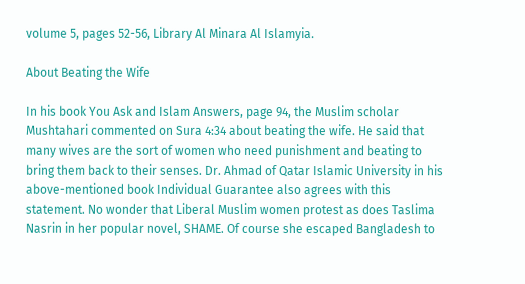volume 5, pages 52-56, Library Al Minara Al Islamyia.

About Beating the Wife

In his book You Ask and Islam Answers, page 94, the Muslim scholar Mushtahari commented on Sura 4:34 about beating the wife. He said that many wives are the sort of women who need punishment and beating to bring them back to their senses. Dr. Ahmad of Qatar Islamic University in his above-mentioned book Individual Guarantee also agrees with this statement. No wonder that Liberal Muslim women protest as does Taslima Nasrin in her popular novel, SHAME. Of course she escaped Bangladesh to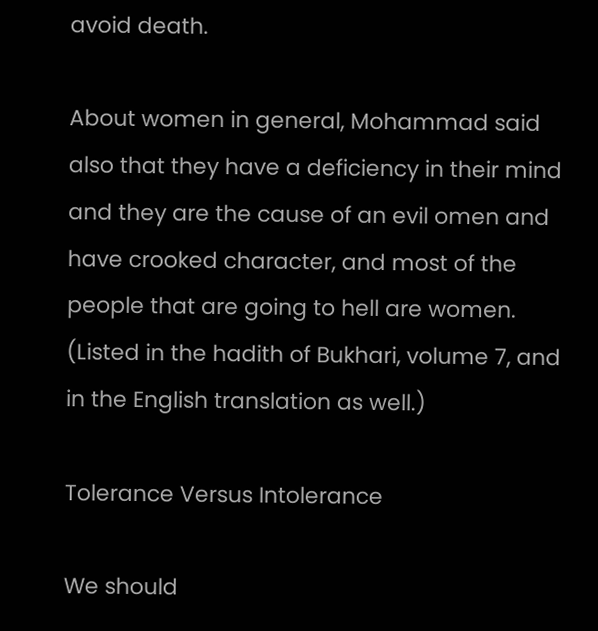avoid death.

About women in general, Mohammad said also that they have a deficiency in their mind and they are the cause of an evil omen and have crooked character, and most of the people that are going to hell are women. (Listed in the hadith of Bukhari, volume 7, and in the English translation as well.)

Tolerance Versus Intolerance

We should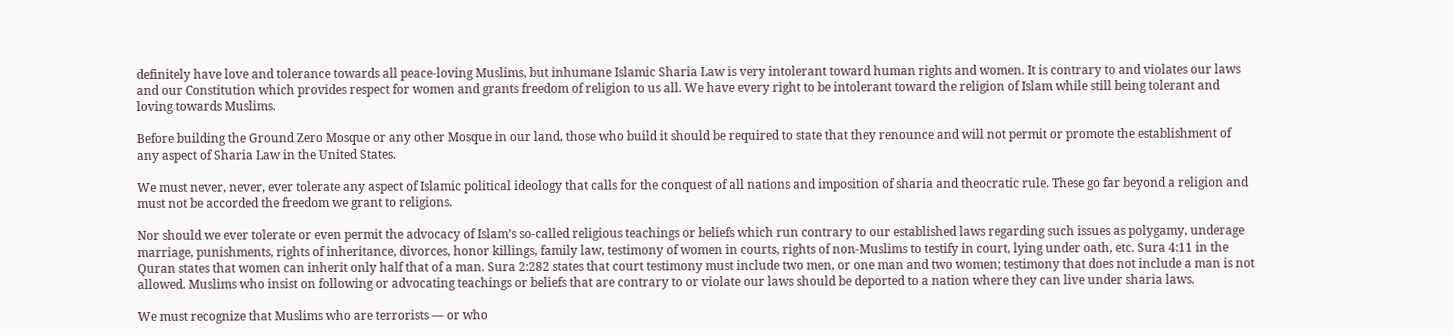definitely have love and tolerance towards all peace-loving Muslims, but inhumane Islamic Sharia Law is very intolerant toward human rights and women. It is contrary to and violates our laws and our Constitution which provides respect for women and grants freedom of religion to us all. We have every right to be intolerant toward the religion of Islam while still being tolerant and loving towards Muslims.

Before building the Ground Zero Mosque or any other Mosque in our land, those who build it should be required to state that they renounce and will not permit or promote the establishment of any aspect of Sharia Law in the United States.

We must never, never, ever tolerate any aspect of Islamic political ideology that calls for the conquest of all nations and imposition of sharia and theocratic rule. These go far beyond a religion and must not be accorded the freedom we grant to religions.

Nor should we ever tolerate or even permit the advocacy of Islam’s so-called religious teachings or beliefs which run contrary to our established laws regarding such issues as polygamy, underage marriage, punishments, rights of inheritance, divorces, honor killings, family law, testimony of women in courts, rights of non-Muslims to testify in court, lying under oath, etc. Sura 4:11 in the Quran states that women can inherit only half that of a man. Sura 2:282 states that court testimony must include two men, or one man and two women; testimony that does not include a man is not allowed. Muslims who insist on following or advocating teachings or beliefs that are contrary to or violate our laws should be deported to a nation where they can live under sharia laws.

We must recognize that Muslims who are terrorists — or who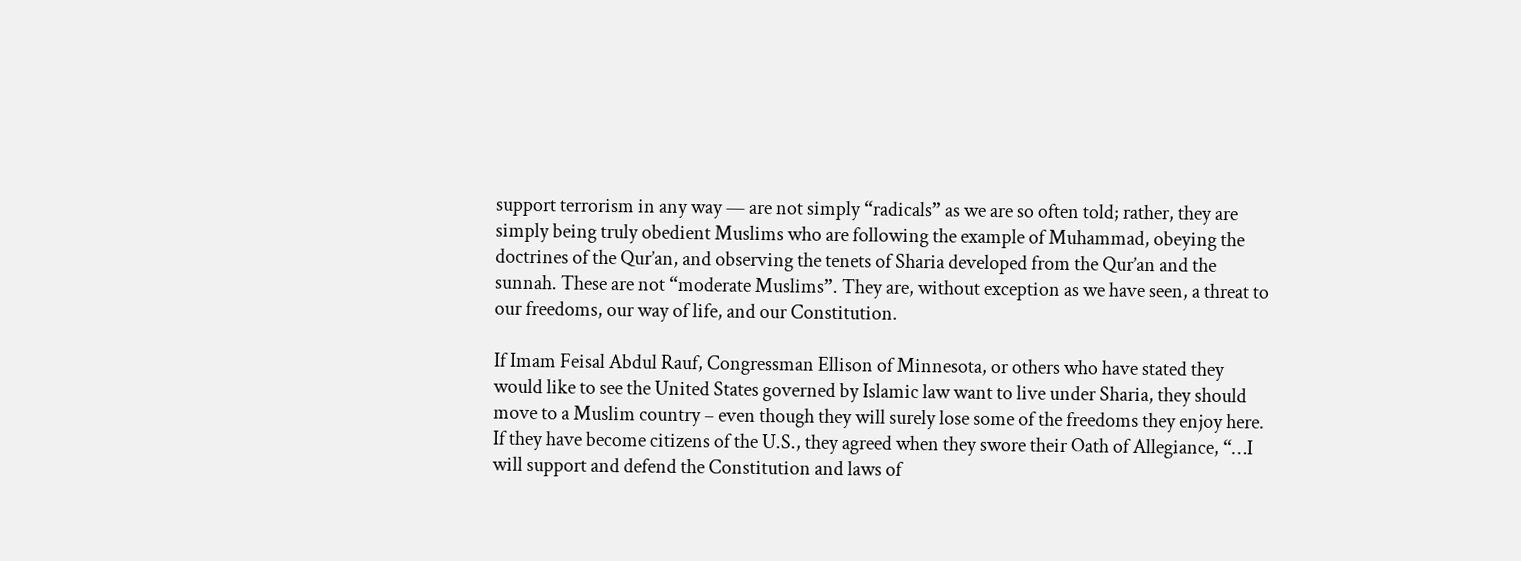support terrorism in any way — are not simply “radicals” as we are so often told; rather, they are simply being truly obedient Muslims who are following the example of Muhammad, obeying the doctrines of the Qur’an, and observing the tenets of Sharia developed from the Qur’an and the sunnah. These are not “moderate Muslims”. They are, without exception as we have seen, a threat to our freedoms, our way of life, and our Constitution.

If Imam Feisal Abdul Rauf, Congressman Ellison of Minnesota, or others who have stated they would like to see the United States governed by Islamic law want to live under Sharia, they should move to a Muslim country – even though they will surely lose some of the freedoms they enjoy here. If they have become citizens of the U.S., they agreed when they swore their Oath of Allegiance, “…I will support and defend the Constitution and laws of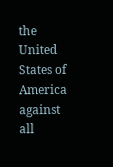the United States of America against all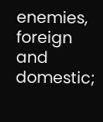enemies, foreign and domestic;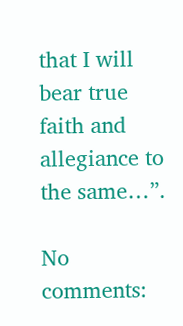that I will bear true faith and allegiance to the same…”.

No comments: